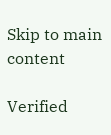Skip to main content

Verified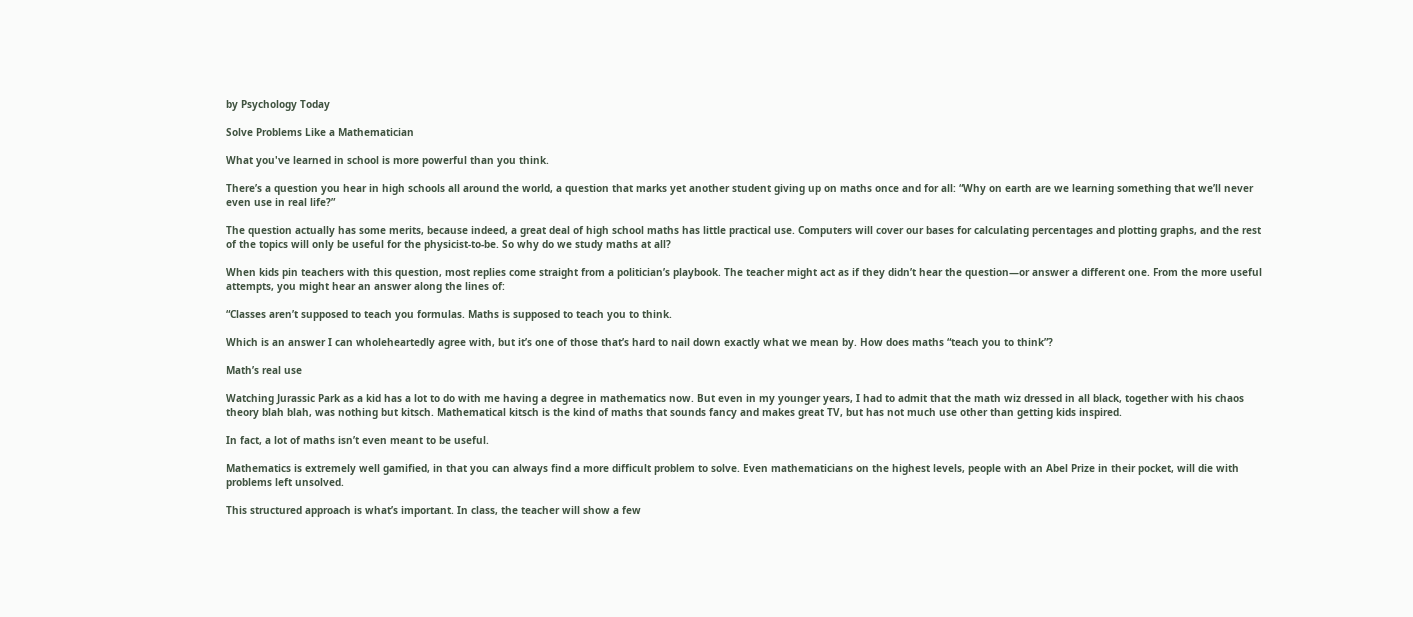by Psychology Today

Solve Problems Like a Mathematician

What you've learned in school is more powerful than you think.

There’s a question you hear in high schools all around the world, a question that marks yet another student giving up on maths once and for all: “Why on earth are we learning something that we’ll never even use in real life?”

The question actually has some merits, because indeed, a great deal of high school maths has little practical use. Computers will cover our bases for calculating percentages and plotting graphs, and the rest of the topics will only be useful for the physicist-to-be. So why do we study maths at all?

When kids pin teachers with this question, most replies come straight from a politician’s playbook. The teacher might act as if they didn’t hear the question—or answer a different one. From the more useful attempts, you might hear an answer along the lines of:

“Classes aren’t supposed to teach you formulas. Maths is supposed to teach you to think.

Which is an answer I can wholeheartedly agree with, but it’s one of those that’s hard to nail down exactly what we mean by. How does maths “teach you to think”?

Math’s real use

Watching Jurassic Park as a kid has a lot to do with me having a degree in mathematics now. But even in my younger years, I had to admit that the math wiz dressed in all black, together with his chaos theory blah blah, was nothing but kitsch. Mathematical kitsch is the kind of maths that sounds fancy and makes great TV, but has not much use other than getting kids inspired.

In fact, a lot of maths isn’t even meant to be useful.

Mathematics is extremely well gamified, in that you can always find a more difficult problem to solve. Even mathematicians on the highest levels, people with an Abel Prize in their pocket, will die with problems left unsolved.

This structured approach is what’s important. In class, the teacher will show a few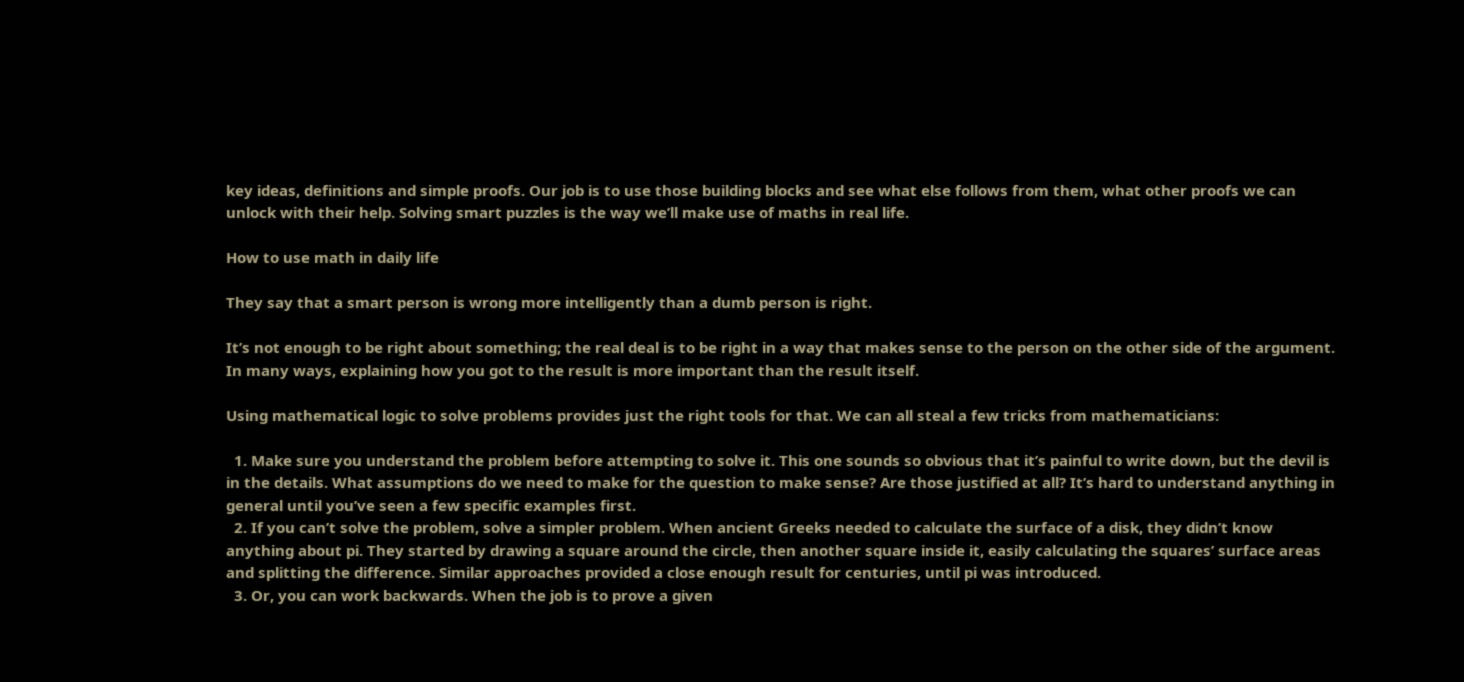key ideas, definitions and simple proofs. Our job is to use those building blocks and see what else follows from them, what other proofs we can unlock with their help. Solving smart puzzles is the way we’ll make use of maths in real life.

How to use math in daily life

They say that a smart person is wrong more intelligently than a dumb person is right.

It’s not enough to be right about something; the real deal is to be right in a way that makes sense to the person on the other side of the argument. In many ways, explaining how you got to the result is more important than the result itself.

Using mathematical logic to solve problems provides just the right tools for that. We can all steal a few tricks from mathematicians:

  1. Make sure you understand the problem before attempting to solve it. This one sounds so obvious that it’s painful to write down, but the devil is in the details. What assumptions do we need to make for the question to make sense? Are those justified at all? It’s hard to understand anything in general until you’ve seen a few specific examples first.
  2. If you can’t solve the problem, solve a simpler problem. When ancient Greeks needed to calculate the surface of a disk, they didn’t know anything about pi. They started by drawing a square around the circle, then another square inside it, easily calculating the squares’ surface areas and splitting the difference. Similar approaches provided a close enough result for centuries, until pi was introduced.
  3. Or, you can work backwards. When the job is to prove a given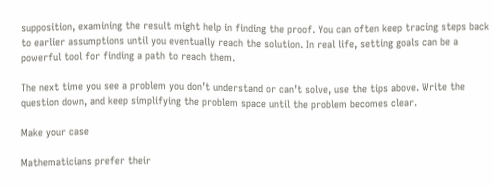supposition, examining the result might help in finding the proof. You can often keep tracing steps back to earlier assumptions until you eventually reach the solution. In real life, setting goals can be a powerful tool for finding a path to reach them.

The next time you see a problem you don’t understand or can’t solve, use the tips above. Write the question down, and keep simplifying the problem space until the problem becomes clear.

Make your case

Mathematicians prefer their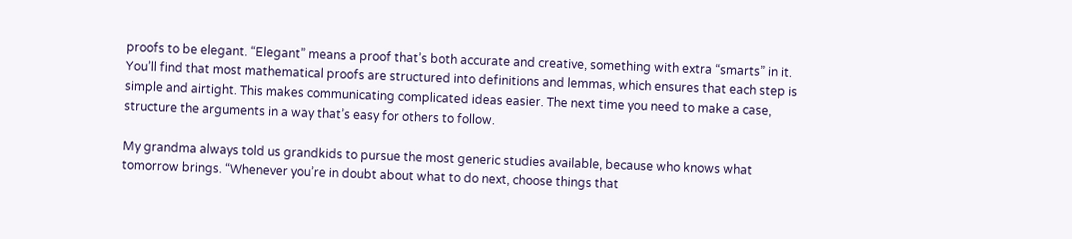proofs to be elegant. “Elegant” means a proof that’s both accurate and creative, something with extra “smarts” in it. You’ll find that most mathematical proofs are structured into definitions and lemmas, which ensures that each step is simple and airtight. This makes communicating complicated ideas easier. The next time you need to make a case, structure the arguments in a way that’s easy for others to follow.

My grandma always told us grandkids to pursue the most generic studies available, because who knows what tomorrow brings. “Whenever you’re in doubt about what to do next, choose things that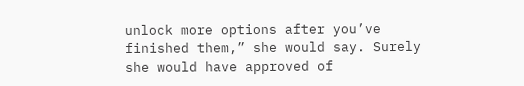unlock more options after you’ve finished them,” she would say. Surely she would have approved of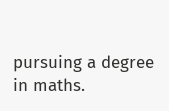pursuing a degree in maths.